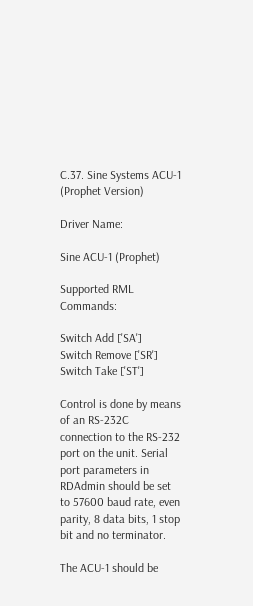C.37. Sine Systems ACU-1 (Prophet Version)

Driver Name:

Sine ACU-1 (Prophet)

Supported RML Commands:

Switch Add ['SA']
Switch Remove ['SR']
Switch Take ['ST']

Control is done by means of an RS-232C connection to the RS-232 port on the unit. Serial port parameters in RDAdmin should be set to 57600 baud rate, even parity, 8 data bits, 1 stop bit and no terminator.

The ACU-1 should be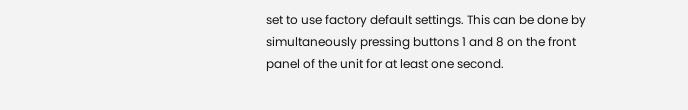set to use factory default settings. This can be done by simultaneously pressing buttons 1 and 8 on the front panel of the unit for at least one second.